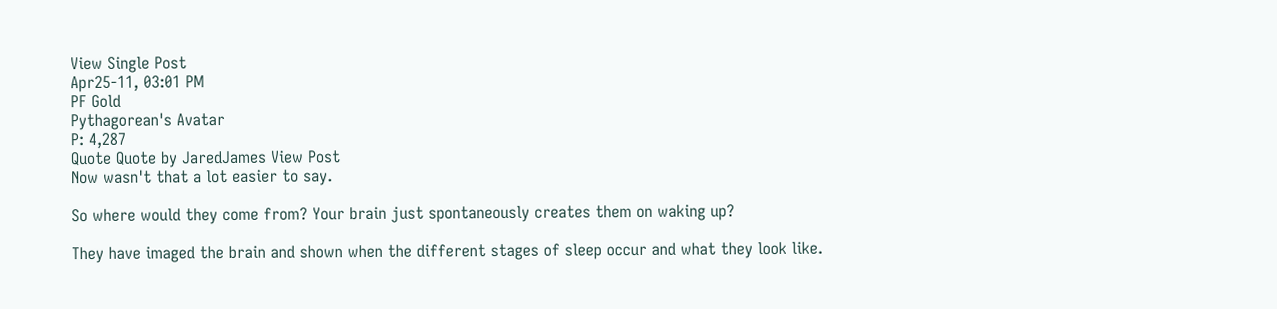View Single Post
Apr25-11, 03:01 PM
PF Gold
Pythagorean's Avatar
P: 4,287
Quote Quote by JaredJames View Post
Now wasn't that a lot easier to say.

So where would they come from? Your brain just spontaneously creates them on waking up?

They have imaged the brain and shown when the different stages of sleep occur and what they look like.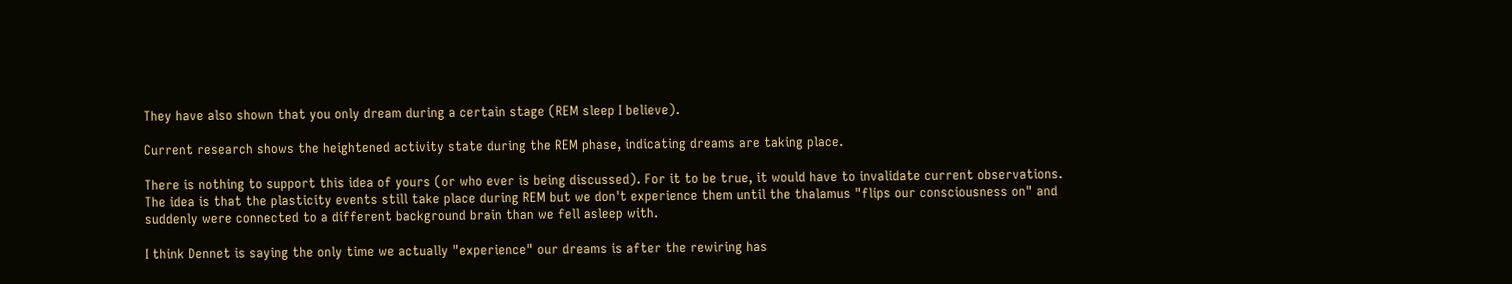They have also shown that you only dream during a certain stage (REM sleep I believe).

Current research shows the heightened activity state during the REM phase, indicating dreams are taking place.

There is nothing to support this idea of yours (or who ever is being discussed). For it to be true, it would have to invalidate current observations.
The idea is that the plasticity events still take place during REM but we don't experience them until the thalamus "flips our consciousness on" and suddenly were connected to a different background brain than we fell asleep with.

I think Dennet is saying the only time we actually "experience" our dreams is after the rewiring has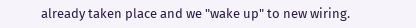already taken place and we "wake up" to new wiring.